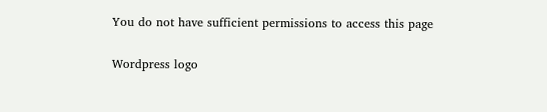You do not have sufficient permissions to access this page

Wordpress logo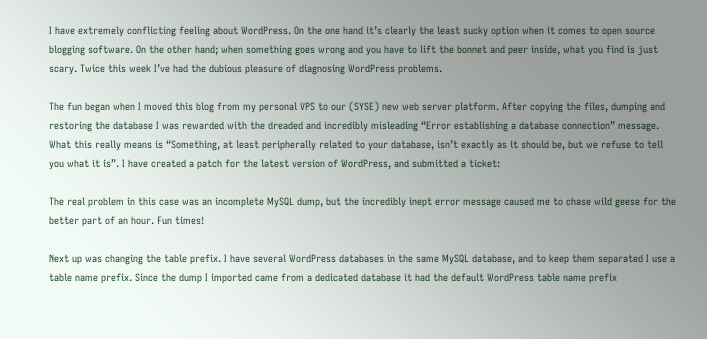I have extremely conflicting feeling about WordPress. On the one hand it’s clearly the least sucky option when it comes to open source blogging software. On the other hand; when something goes wrong and you have to lift the bonnet and peer inside, what you find is just scary. Twice this week I’ve had the dubious pleasure of diagnosing WordPress problems.

The fun began when I moved this blog from my personal VPS to our (SYSE) new web server platform. After copying the files, dumping and restoring the database I was rewarded with the dreaded and incredibly misleading “Error establishing a database connection” message. What this really means is “Something, at least peripherally related to your database, isn’t exactly as it should be, but we refuse to tell you what it is”. I have created a patch for the latest version of WordPress, and submitted a ticket:

The real problem in this case was an incomplete MySQL dump, but the incredibly inept error message caused me to chase wild geese for the better part of an hour. Fun times!

Next up was changing the table prefix. I have several WordPress databases in the same MySQL database, and to keep them separated I use a table name prefix. Since the dump I imported came from a dedicated database it had the default WordPress table name prefix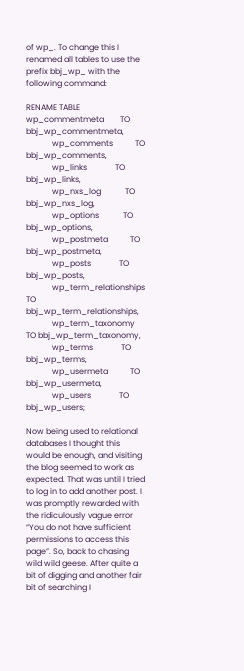of wp_. To change this I renamed all tables to use the prefix bbj_wp_ with the following command:

RENAME TABLE wp_commentmeta        TO bbj_wp_commentmeta,
             wp_comments           TO bbj_wp_comments,
             wp_links              TO bbj_wp_links,
             wp_nxs_log            TO bbj_wp_nxs_log,
             wp_options            TO bbj_wp_options,
             wp_postmeta           TO bbj_wp_postmeta,
             wp_posts              TO bbj_wp_posts,
             wp_term_relationships TO bbj_wp_term_relationships,
             wp_term_taxonomy      TO bbj_wp_term_taxonomy,
             wp_terms              TO bbj_wp_terms,
             wp_usermeta           TO bbj_wp_usermeta,
             wp_users              TO bbj_wp_users;

Now being used to relational databases I thought this would be enough, and visiting the blog seemed to work as expected. That was until I tried to log in to add another post. I was promptly rewarded with the ridiculously vague error “You do not have sufficient permissions to access this page”. So, back to chasing wild wild geese. After quite a bit of digging and another fair bit of searching I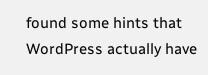found some hints that WordPress actually have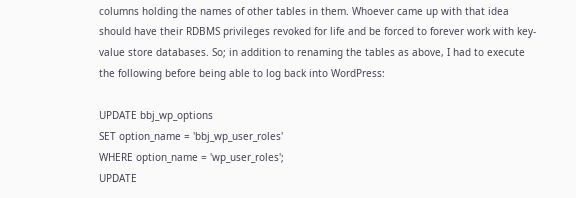columns holding the names of other tables in them. Whoever came up with that idea should have their RDBMS privileges revoked for life and be forced to forever work with key-value store databases. So; in addition to renaming the tables as above, I had to execute the following before being able to log back into WordPress:

UPDATE bbj_wp_options
SET option_name = 'bbj_wp_user_roles'
WHERE option_name = 'wp_user_roles';
UPDATE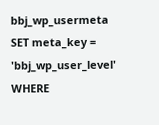bbj_wp_usermeta
SET meta_key = 'bbj_wp_user_level'
WHERE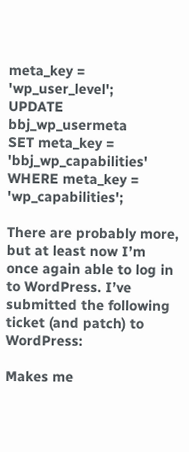meta_key = 'wp_user_level';
UPDATE bbj_wp_usermeta
SET meta_key = 'bbj_wp_capabilities'
WHERE meta_key = 'wp_capabilities';

There are probably more, but at least now I’m once again able to log in to WordPress. I’ve submitted the following ticket (and patch) to WordPress:

Makes me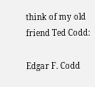think of my old friend Ted Codd:

Edgar F. Codd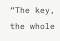“The key, the whole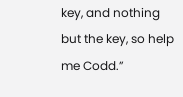key, and nothing but the key, so help me Codd.”